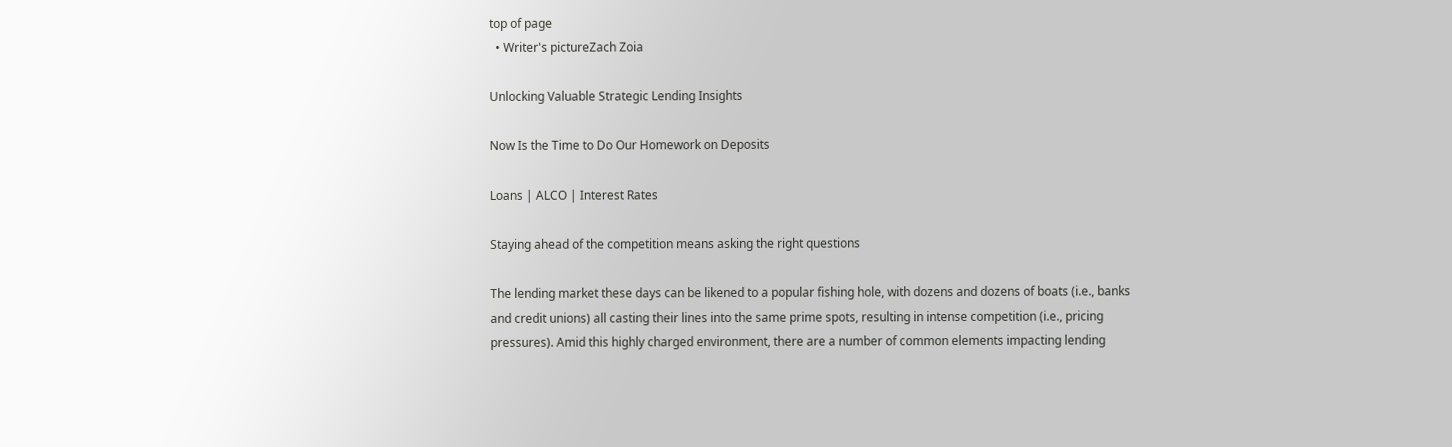top of page
  • Writer's pictureZach Zoia

Unlocking Valuable Strategic Lending Insights

Now Is the Time to Do Our Homework on Deposits

Loans | ALCO | Interest Rates

Staying ahead of the competition means asking the right questions

The lending market these days can be likened to a popular fishing hole, with dozens and dozens of boats (i.e., banks and credit unions) all casting their lines into the same prime spots, resulting in intense competition (i.e., pricing pressures). Amid this highly charged environment, there are a number of common elements impacting lending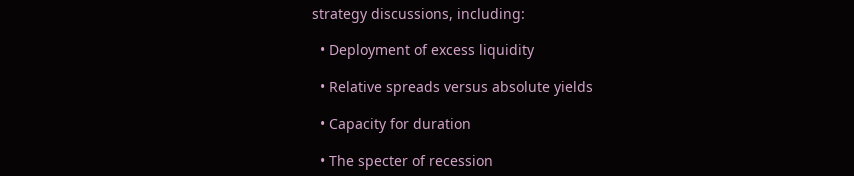strategy discussions, including:

  • Deployment of excess liquidity

  • Relative spreads versus absolute yields

  • Capacity for duration

  • The specter of recession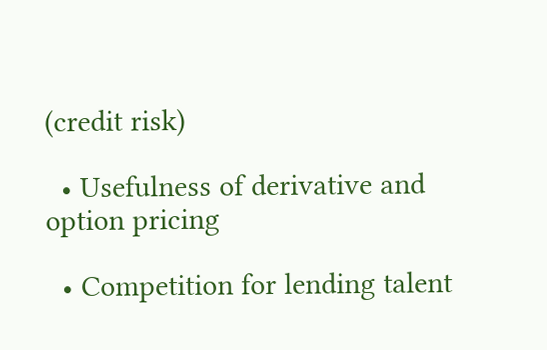(credit risk)

  • Usefulness of derivative and option pricing

  • Competition for lending talent